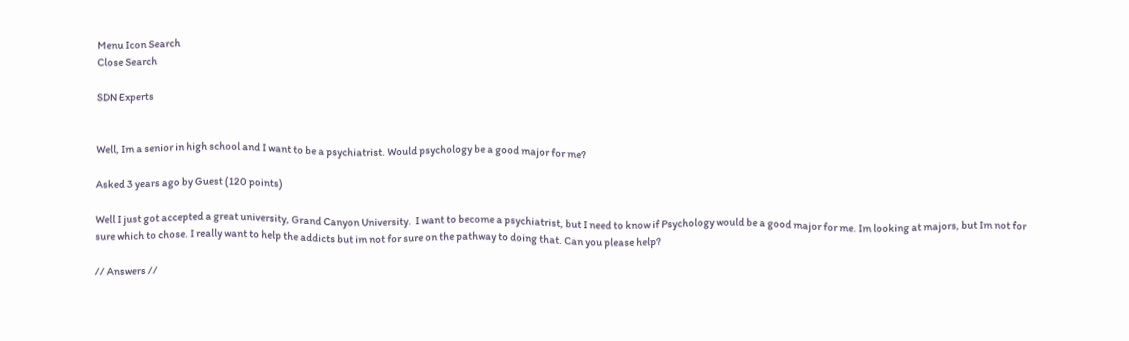Menu Icon Search
Close Search

SDN Experts


Well, Im a senior in high school and I want to be a psychiatrist. Would psychology be a good major for me?

Asked 3 years ago by Guest (120 points)

Well I just got accepted a great university, Grand Canyon University.  I want to become a psychiatrist, but I need to know if Psychology would be a good major for me. Im looking at majors, but Im not for sure which to chose. I really want to help the addicts but im not for sure on the pathway to doing that. Can you please help?

// Answers //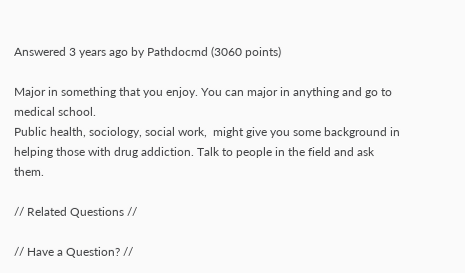Answered 3 years ago by Pathdocmd (3060 points)

Major in something that you enjoy. You can major in anything and go to medical school.
Public health, sociology, social work,  might give you some background in helping those with drug addiction. Talk to people in the field and ask them.

// Related Questions //

// Have a Question? //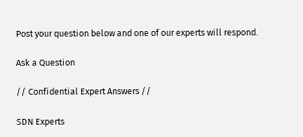Post your question below and one of our experts will respond.

Ask a Question

// Confidential Expert Answers //

SDN Experts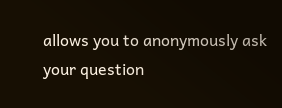allows you to anonymously ask your question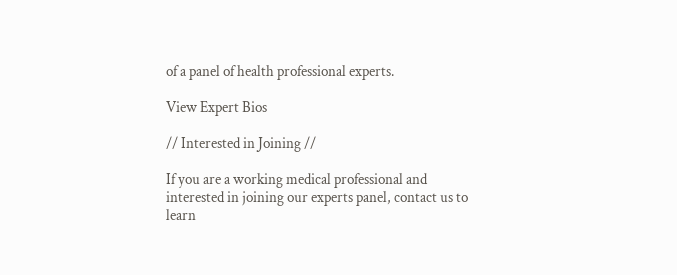of a panel of health professional experts.

View Expert Bios

// Interested in Joining //

If you are a working medical professional and interested in joining our experts panel, contact us to learn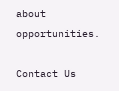about opportunities.

Contact Us